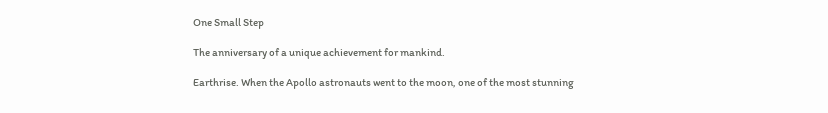One Small Step

The anniversary of a unique achievement for mankind.

Earthrise. When the Apollo astronauts went to the moon, one of the most stunning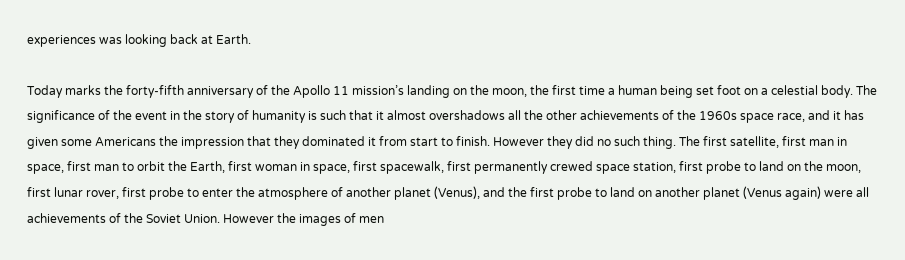experiences was looking back at Earth.

Today marks the forty-fifth anniversary of the Apollo 11 mission’s landing on the moon, the first time a human being set foot on a celestial body. The significance of the event in the story of humanity is such that it almost overshadows all the other achievements of the 1960s space race, and it has given some Americans the impression that they dominated it from start to finish. However they did no such thing. The first satellite, first man in space, first man to orbit the Earth, first woman in space, first spacewalk, first permanently crewed space station, first probe to land on the moon, first lunar rover, first probe to enter the atmosphere of another planet (Venus), and the first probe to land on another planet (Venus again) were all achievements of the Soviet Union. However the images of men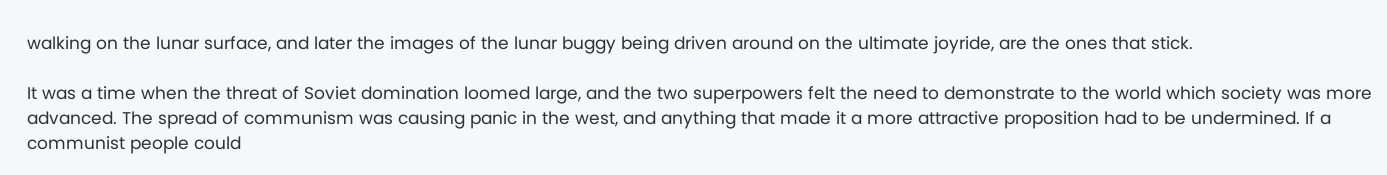walking on the lunar surface, and later the images of the lunar buggy being driven around on the ultimate joyride, are the ones that stick.

It was a time when the threat of Soviet domination loomed large, and the two superpowers felt the need to demonstrate to the world which society was more advanced. The spread of communism was causing panic in the west, and anything that made it a more attractive proposition had to be undermined. If a communist people could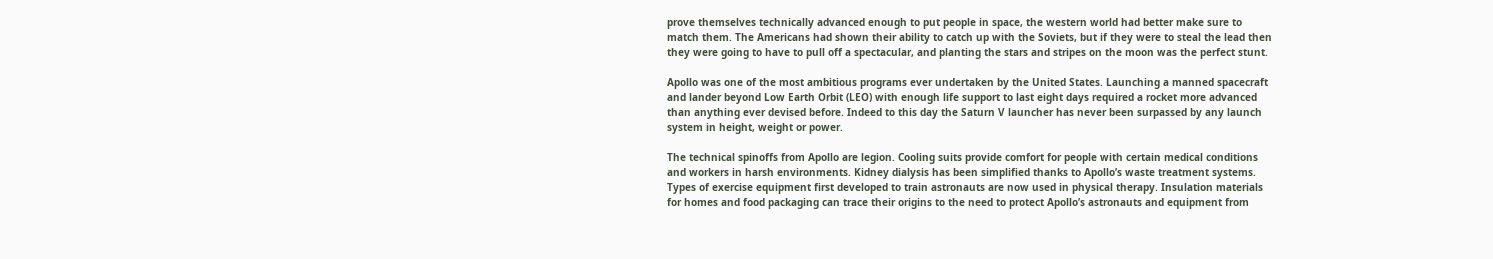prove themselves technically advanced enough to put people in space, the western world had better make sure to match them. The Americans had shown their ability to catch up with the Soviets, but if they were to steal the lead then they were going to have to pull off a spectacular, and planting the stars and stripes on the moon was the perfect stunt.

Apollo was one of the most ambitious programs ever undertaken by the United States. Launching a manned spacecraft and lander beyond Low Earth Orbit (LEO) with enough life support to last eight days required a rocket more advanced than anything ever devised before. Indeed to this day the Saturn V launcher has never been surpassed by any launch system in height, weight or power.

The technical spinoffs from Apollo are legion. Cooling suits provide comfort for people with certain medical conditions and workers in harsh environments. Kidney dialysis has been simplified thanks to Apollo’s waste treatment systems. Types of exercise equipment first developed to train astronauts are now used in physical therapy. Insulation materials for homes and food packaging can trace their origins to the need to protect Apollo’s astronauts and equipment from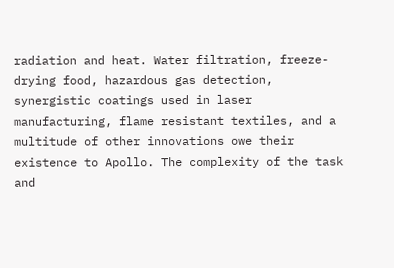radiation and heat. Water filtration, freeze-drying food, hazardous gas detection, synergistic coatings used in laser manufacturing, flame resistant textiles, and a multitude of other innovations owe their existence to Apollo. The complexity of the task and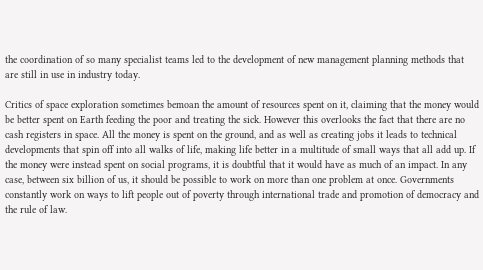the coordination of so many specialist teams led to the development of new management planning methods that are still in use in industry today.

Critics of space exploration sometimes bemoan the amount of resources spent on it, claiming that the money would be better spent on Earth feeding the poor and treating the sick. However this overlooks the fact that there are no cash registers in space. All the money is spent on the ground, and as well as creating jobs it leads to technical developments that spin off into all walks of life, making life better in a multitude of small ways that all add up. If the money were instead spent on social programs, it is doubtful that it would have as much of an impact. In any case, between six billion of us, it should be possible to work on more than one problem at once. Governments constantly work on ways to lift people out of poverty through international trade and promotion of democracy and the rule of law.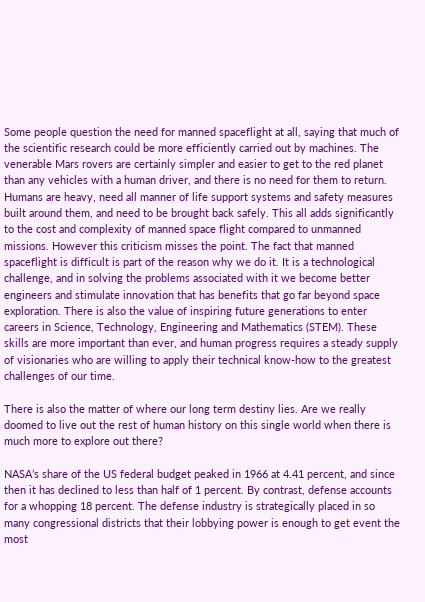Some people question the need for manned spaceflight at all, saying that much of the scientific research could be more efficiently carried out by machines. The venerable Mars rovers are certainly simpler and easier to get to the red planet than any vehicles with a human driver, and there is no need for them to return. Humans are heavy, need all manner of life support systems and safety measures built around them, and need to be brought back safely. This all adds significantly to the cost and complexity of manned space flight compared to unmanned missions. However this criticism misses the point. The fact that manned spaceflight is difficult is part of the reason why we do it. It is a technological challenge, and in solving the problems associated with it we become better engineers and stimulate innovation that has benefits that go far beyond space exploration. There is also the value of inspiring future generations to enter careers in Science, Technology, Engineering and Mathematics (STEM). These skills are more important than ever, and human progress requires a steady supply of visionaries who are willing to apply their technical know-how to the greatest challenges of our time.

There is also the matter of where our long term destiny lies. Are we really doomed to live out the rest of human history on this single world when there is much more to explore out there?

NASA’s share of the US federal budget peaked in 1966 at 4.41 percent, and since then it has declined to less than half of 1 percent. By contrast, defense accounts for a whopping 18 percent. The defense industry is strategically placed in so many congressional districts that their lobbying power is enough to get event the most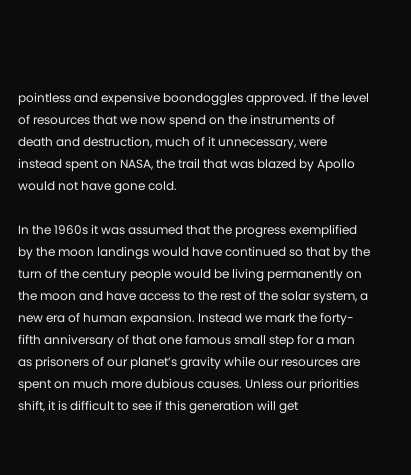pointless and expensive boondoggles approved. If the level of resources that we now spend on the instruments of death and destruction, much of it unnecessary, were instead spent on NASA, the trail that was blazed by Apollo would not have gone cold.

In the 1960s it was assumed that the progress exemplified by the moon landings would have continued so that by the turn of the century people would be living permanently on the moon and have access to the rest of the solar system, a new era of human expansion. Instead we mark the forty-fifth anniversary of that one famous small step for a man as prisoners of our planet’s gravity while our resources are spent on much more dubious causes. Unless our priorities shift, it is difficult to see if this generation will get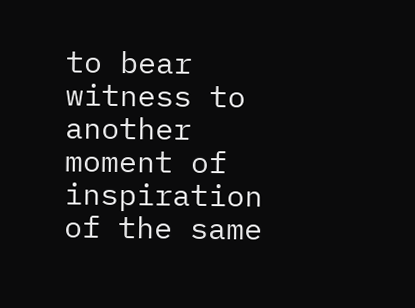to bear witness to another moment of inspiration of the same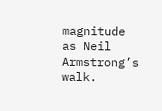magnitude as Neil Armstrong’s walk.